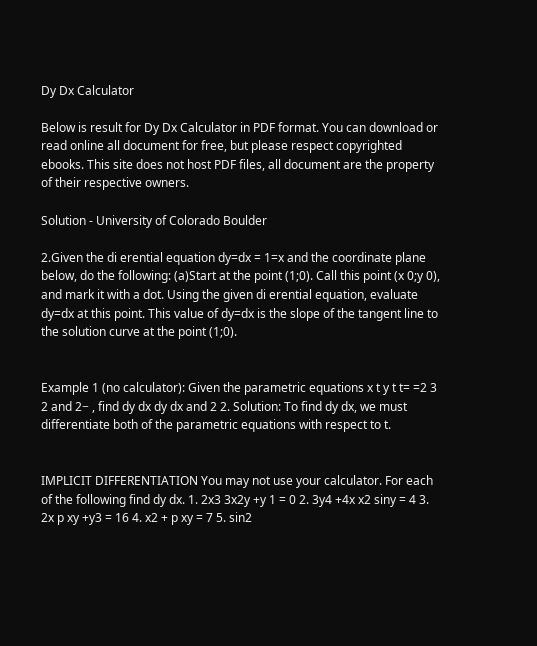Dy Dx Calculator

Below is result for Dy Dx Calculator in PDF format. You can download or read online all document for free, but please respect copyrighted ebooks. This site does not host PDF files, all document are the property of their respective owners.

Solution - University of Colorado Boulder

2.Given the di erential equation dy=dx = 1=x and the coordinate plane below, do the following: (a)Start at the point (1;0). Call this point (x 0;y 0), and mark it with a dot. Using the given di erential equation, evaluate dy=dx at this point. This value of dy=dx is the slope of the tangent line to the solution curve at the point (1;0).


Example 1 (no calculator): Given the parametric equations x t y t t= =2 3 2 and 2− , find dy dx dy dx and 2 2. Solution: To find dy dx, we must differentiate both of the parametric equations with respect to t.


IMPLICIT DIFFERENTIATION You may not use your calculator. For each of the following find dy dx. 1. 2x3 3x2y +y 1 = 0 2. 3y4 +4x x2 siny = 4 3. 2x p xy +y3 = 16 4. x2 + p xy = 7 5. sin2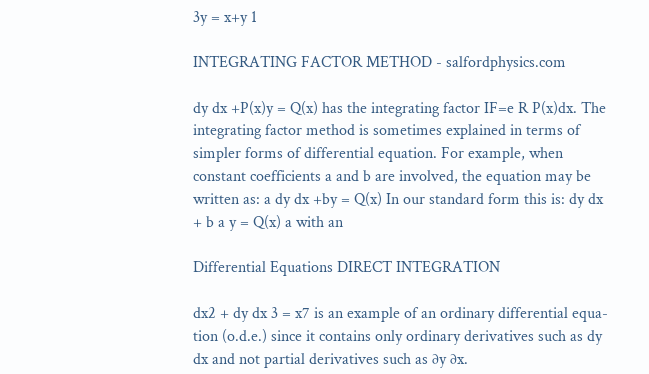3y = x+y 1

INTEGRATING FACTOR METHOD - salfordphysics.com

dy dx +P(x)y = Q(x) has the integrating factor IF=e R P(x)dx. The integrating factor method is sometimes explained in terms of simpler forms of differential equation. For example, when constant coefficients a and b are involved, the equation may be written as: a dy dx +by = Q(x) In our standard form this is: dy dx + b a y = Q(x) a with an

Differential Equations DIRECT INTEGRATION

dx2 + dy dx 3 = x7 is an example of an ordinary differential equa-tion (o.d.e.) since it contains only ordinary derivatives such as dy dx and not partial derivatives such as ∂y ∂x.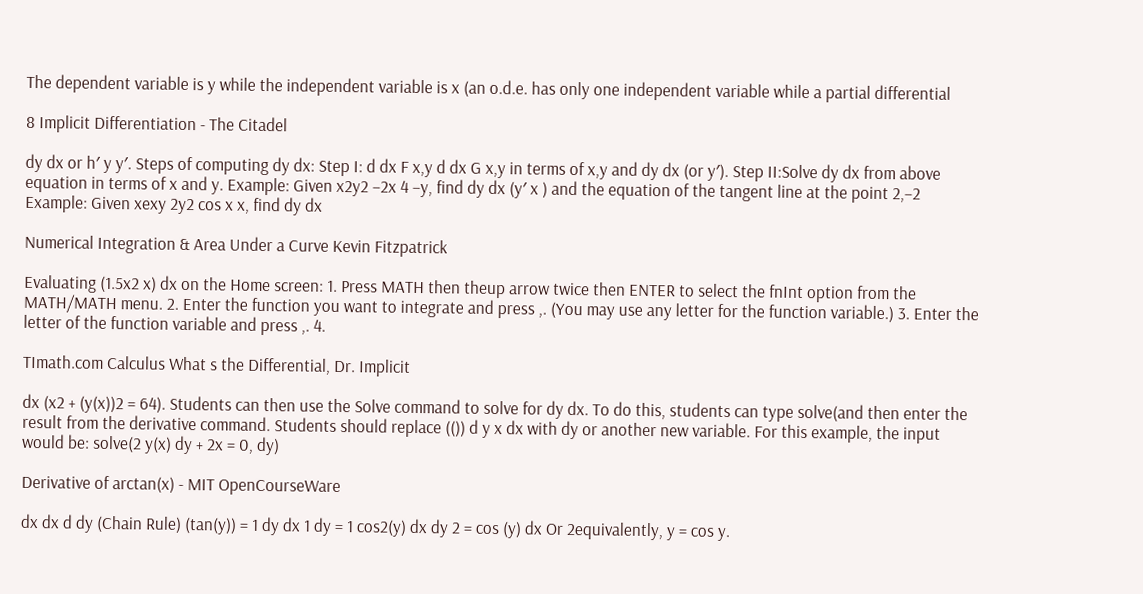The dependent variable is y while the independent variable is x (an o.d.e. has only one independent variable while a partial differential

8 Implicit Differentiation - The Citadel

dy dx or h′ y y′. Steps of computing dy dx: Step I: d dx F x,y d dx G x,y in terms of x,y and dy dx (or y′). Step II:Solve dy dx from above equation in terms of x and y. Example: Given x2y2 −2x 4 −y, find dy dx (y′ x ) and the equation of the tangent line at the point 2,−2 Example: Given xexy 2y2 cos x x, find dy dx

Numerical Integration & Area Under a Curve Kevin Fitzpatrick

Evaluating (1.5x2 x) dx on the Home screen: 1. Press MATH then theup arrow twice then ENTER to select the fnInt option from the MATH/MATH menu. 2. Enter the function you want to integrate and press ,. (You may use any letter for the function variable.) 3. Enter the letter of the function variable and press ,. 4.

TImath.com Calculus What s the Differential, Dr. Implicit

dx (x2 + (y(x))2 = 64). Students can then use the Solve command to solve for dy dx. To do this, students can type solve(and then enter the result from the derivative command. Students should replace (()) d y x dx with dy or another new variable. For this example, the input would be: solve(2 y(x) dy + 2x = 0, dy)

Derivative of arctan(x) - MIT OpenCourseWare

dx dx d dy (Chain Rule) (tan(y)) = 1 dy dx 1 dy = 1 cos2(y) dx dy 2 = cos (y) dx Or 2equivalently, y = cos y.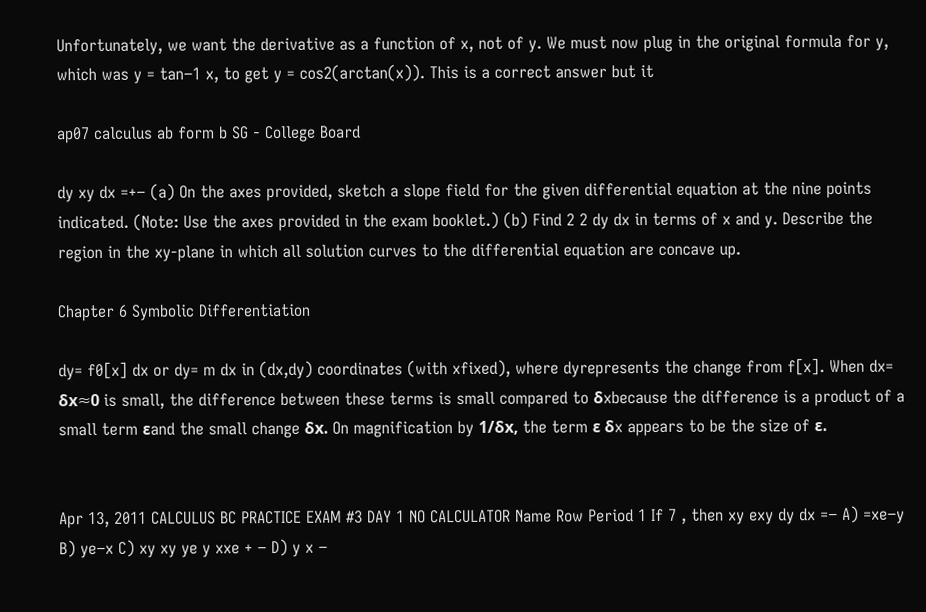Unfortunately, we want the derivative as a function of x, not of y. We must now plug in the original formula for y, which was y = tan−1 x, to get y = cos2(arctan(x)). This is a correct answer but it

ap07 calculus ab form b SG - College Board

dy xy dx =+− (a) On the axes provided, sketch a slope field for the given differential equation at the nine points indicated. (Note: Use the axes provided in the exam booklet.) (b) Find 2 2 dy dx in terms of x and y. Describe the region in the xy-plane in which all solution curves to the differential equation are concave up.

Chapter 6 Symbolic Differentiation

dy= f0[x] dx or dy= m dx in (dx,dy) coordinates (with xfixed), where dyrepresents the change from f[x]. When dx= δx≈0 is small, the difference between these terms is small compared to δxbecause the difference is a product of a small term εand the small change δx. On magnification by 1/δx, the term ε δx appears to be the size of ε.


Apr 13, 2011 CALCULUS BC PRACTICE EXAM #3 DAY 1 NO CALCULATOR Name Row Period 1 If 7 , then xy exy dy dx =− A) =xe−y B) ye−x C) xy xy ye y xxe + − D) y x −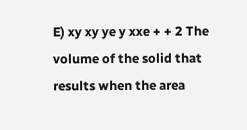E) xy xy ye y xxe + + 2 The volume of the solid that results when the area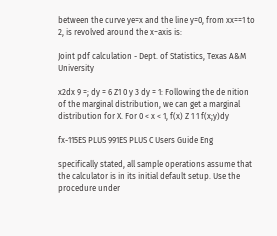between the curve ye=x and the line y=0, from xx==1 to 2, is revolved around the x−axis is:

Joint pdf calculation - Dept. of Statistics, Texas A&M University

x2dx 9 =; dy = 6 Z1 0 y 3 dy = 1: Following the de nition of the marginal distribution, we can get a marginal distribution for X. For 0 < x < 1, f(x) Z 1 1 f(x;y)dy

fx-115ES PLUS 991ES PLUS C Users Guide Eng

specifically stated, all sample operations assume that the calculator is in its initial default setup. Use the procedure under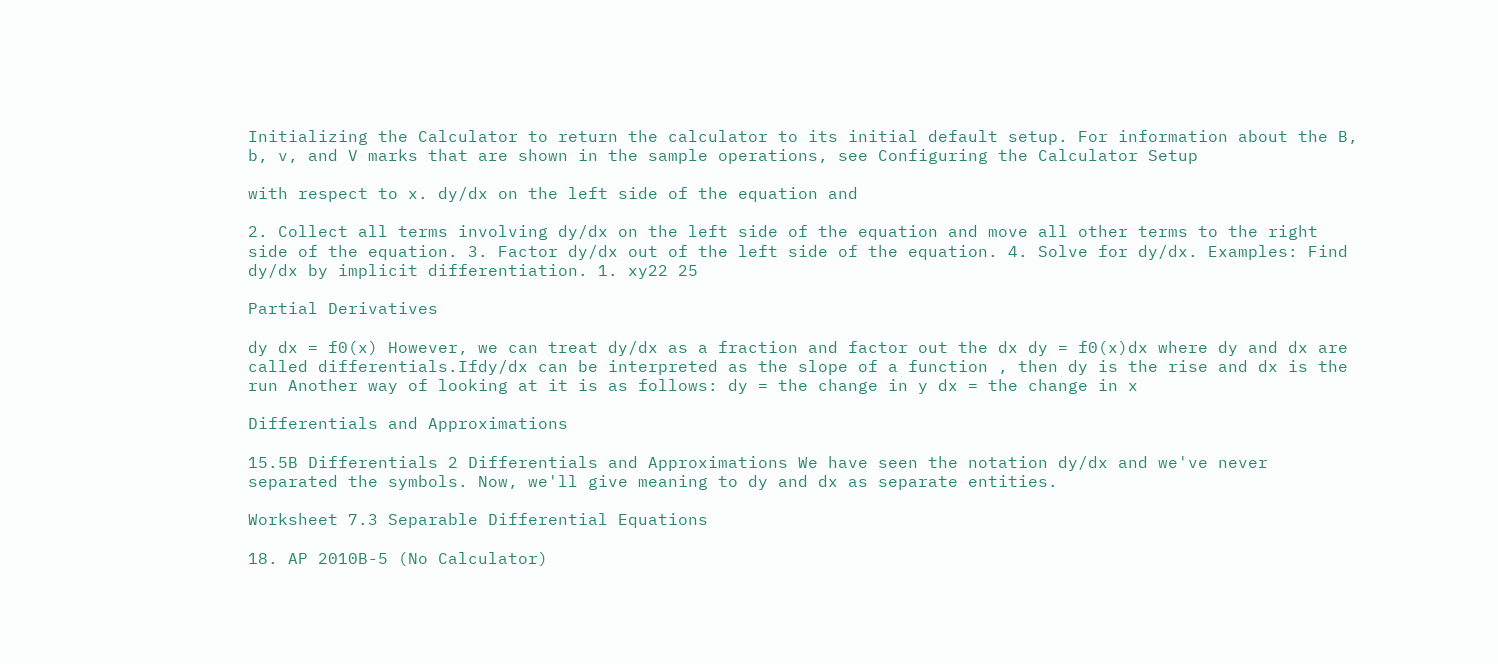Initializing the Calculator to return the calculator to its initial default setup. For information about the B, b, v, and V marks that are shown in the sample operations, see Configuring the Calculator Setup

with respect to x. dy/dx on the left side of the equation and

2. Collect all terms involving dy/dx on the left side of the equation and move all other terms to the right side of the equation. 3. Factor dy/dx out of the left side of the equation. 4. Solve for dy/dx. Examples: Find dy/dx by implicit differentiation. 1. xy22 25

Partial Derivatives

dy dx = f0(x) However, we can treat dy/dx as a fraction and factor out the dx dy = f0(x)dx where dy and dx are called differentials.Ifdy/dx can be interpreted as the slope of a function , then dy is the rise and dx is the run Another way of looking at it is as follows: dy = the change in y dx = the change in x

Differentials and Approximations

15.5B Differentials 2 Differentials and Approximations We have seen the notation dy/dx and we've never separated the symbols. Now, we'll give meaning to dy and dx as separate entities.

Worksheet 7.3 Separable Differential Equations

18. AP 2010B-5 (No Calculator)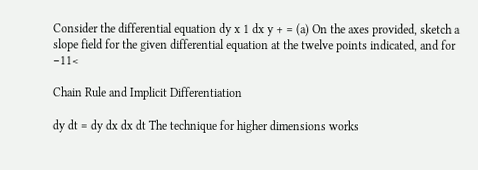Consider the differential equation dy x 1 dx y + = (a) On the axes provided, sketch a slope field for the given differential equation at the twelve points indicated, and for −11<

Chain Rule and Implicit Differentiation

dy dt = dy dx dx dt The technique for higher dimensions works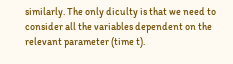similarly. The only diculty is that we need to consider all the variables dependent on the relevant parameter (time t).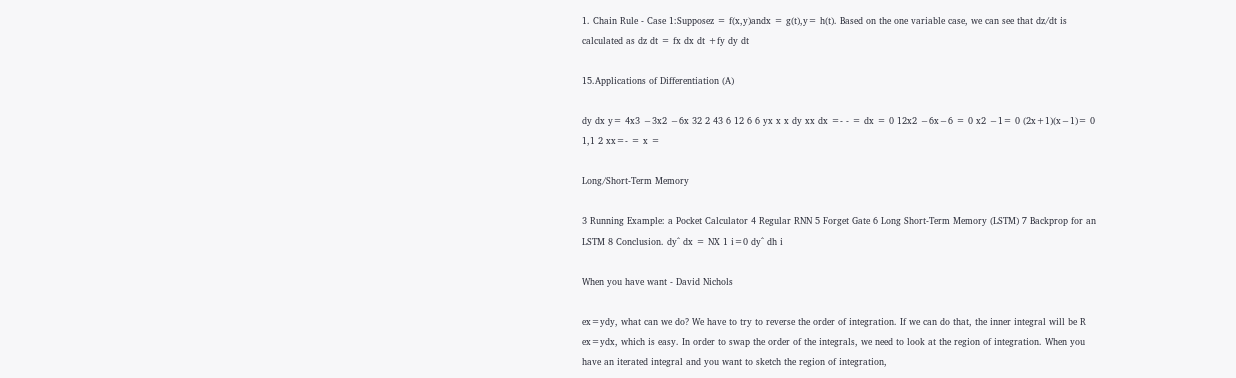1. Chain Rule - Case 1:Supposez = f(x,y)andx = g(t),y= h(t). Based on the one variable case, we can see that dz/dt is calculated as dz dt = fx dx dt +fy dy dt

15.Applications of Differentiation (A)

dy dx y= 4x3 −3x2 −6x 32 2 43 6 12 6 6 yx x x dy xx dx =- - = dx = 0 12x2 −6x−6 = 0 x2 −1= 0 (2x+1)(x−1)= 0 1,1 2 xx=- = x =

Long/Short-Term Memory

3 Running Example: a Pocket Calculator 4 Regular RNN 5 Forget Gate 6 Long Short-Term Memory (LSTM) 7 Backprop for an LSTM 8 Conclusion. dy^ dx = NX 1 i=0 dy^ dh i

When you have want - David Nichols

ex=ydy, what can we do? We have to try to reverse the order of integration. If we can do that, the inner integral will be R ex=ydx, which is easy. In order to swap the order of the integrals, we need to look at the region of integration. When you have an iterated integral and you want to sketch the region of integration,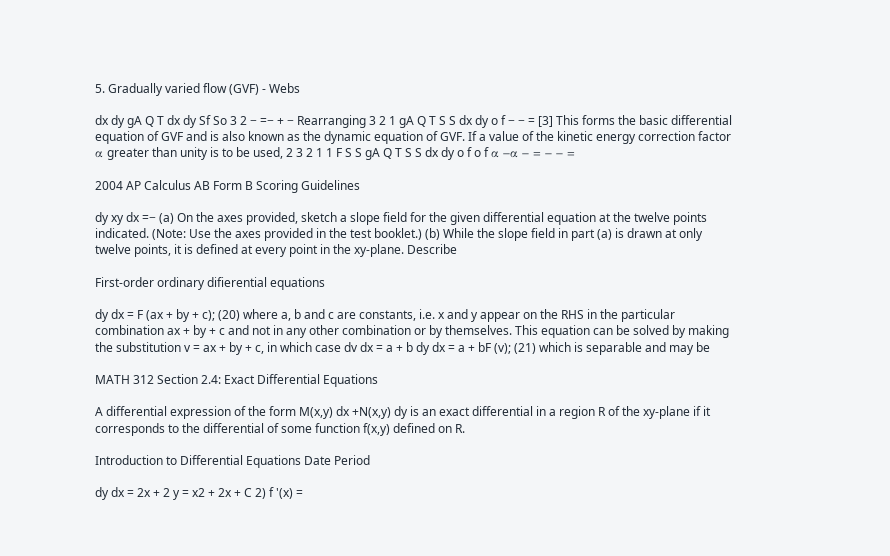5. Gradually varied flow (GVF) - Webs

dx dy gA Q T dx dy Sf So 3 2 − =− + − Rearranging 3 2 1 gA Q T S S dx dy o f − − = [3] This forms the basic differential equation of GVF and is also known as the dynamic equation of GVF. If a value of the kinetic energy correction factor α greater than unity is to be used, 2 3 2 1 1 F S S gA Q T S S dx dy o f o f α −α − = − − =

2004 AP Calculus AB Form B Scoring Guidelines

dy xy dx =− (a) On the axes provided, sketch a slope field for the given differential equation at the twelve points indicated. (Note: Use the axes provided in the test booklet.) (b) While the slope field in part (a) is drawn at only twelve points, it is defined at every point in the xy-plane. Describe

First-order ordinary difierential equations

dy dx = F (ax + by + c); (20) where a, b and c are constants, i.e. x and y appear on the RHS in the particular combination ax + by + c and not in any other combination or by themselves. This equation can be solved by making the substitution v = ax + by + c, in which case dv dx = a + b dy dx = a + bF (v); (21) which is separable and may be

MATH 312 Section 2.4: Exact Differential Equations

A differential expression of the form M(x,y) dx +N(x,y) dy is an exact differential in a region R of the xy-plane if it corresponds to the differential of some function f(x,y) defined on R.

Introduction to Differential Equations Date Period

dy dx = 2x + 2 y = x2 + 2x + C 2) f '(x) =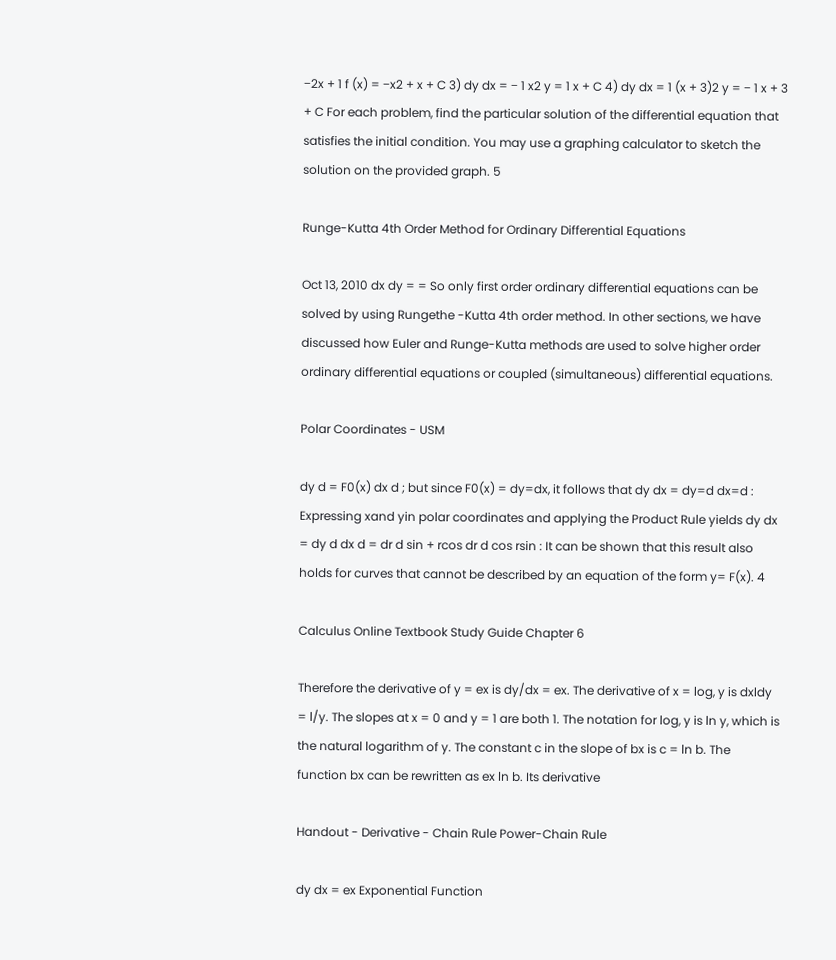−2x + 1 f (x) = −x2 + x + C 3) dy dx = − 1 x2 y = 1 x + C 4) dy dx = 1 (x + 3)2 y = − 1 x + 3 + C For each problem, find the particular solution of the differential equation that satisfies the initial condition. You may use a graphing calculator to sketch the solution on the provided graph. 5

Runge-Kutta 4th Order Method for Ordinary Differential Equations

Oct 13, 2010 dx dy = = So only first order ordinary differential equations can be solved by using Rungethe -Kutta 4th order method. In other sections, we have discussed how Euler and Runge-Kutta methods are used to solve higher order ordinary differential equations or coupled (simultaneous) differential equations.

Polar Coordinates - USM

dy d = F0(x) dx d ; but since F0(x) = dy=dx, it follows that dy dx = dy=d dx=d : Expressing xand yin polar coordinates and applying the Product Rule yields dy dx = dy d dx d = dr d sin + rcos dr d cos rsin : It can be shown that this result also holds for curves that cannot be described by an equation of the form y= F(x). 4

Calculus Online Textbook Study Guide Chapter 6

Therefore the derivative of y = ex is dy/dx = ex. The derivative of x = log, y is dxldy = l/y. The slopes at x = 0 and y = 1 are both 1. The notation for log, y is ln y, which is the natural logarithm of y. The constant c in the slope of bx is c = ln b. The function bx can be rewritten as ex ln b. Its derivative

Handout - Derivative - Chain Rule Power-Chain Rule

dy dx = ex Exponential Function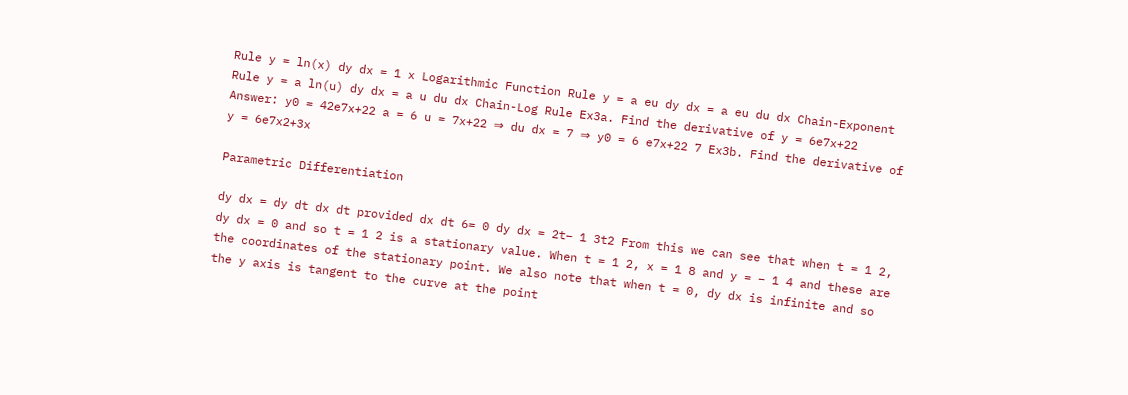Rule y = ln(x) dy dx = 1 x Logarithmic Function Rule y = a eu dy dx = a eu du dx Chain-Exponent Rule y = a ln(u) dy dx = a u du dx Chain-Log Rule Ex3a. Find the derivative of y = 6e7x+22 Answer: y0 = 42e7x+22 a = 6 u = 7x+22 ⇒ du dx = 7 ⇒ y0 = 6 e7x+22 7 Ex3b. Find the derivative of y = 6e7x2+3x

Parametric Differentiation

dy dx = dy dt dx dt provided dx dt 6= 0 dy dx = 2t− 1 3t2 From this we can see that when t = 1 2, dy dx = 0 and so t = 1 2 is a stationary value. When t = 1 2, x = 1 8 and y = − 1 4 and these are the coordinates of the stationary point. We also note that when t = 0, dy dx is infinite and so the y axis is tangent to the curve at the point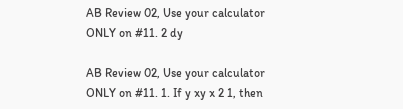AB Review 02, Use your calculator ONLY on #11. 2 dy

AB Review 02, Use your calculator ONLY on #11. 1. If y xy x 2 1, then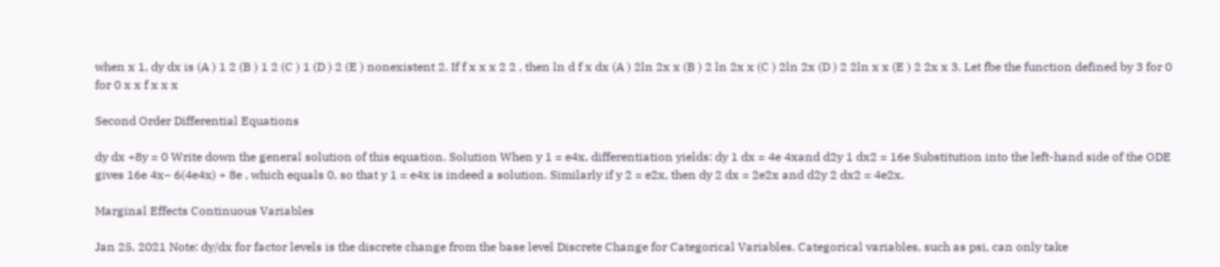when x 1, dy dx is (A ) 1 2 (B ) 1 2 (C ) 1 (D ) 2 (E ) nonexistent 2. If f x x x 2 2 , then ln d f x dx (A ) 2ln 2x x (B ) 2 ln 2x x (C ) 2ln 2x (D ) 2 2ln x x (E ) 2 2x x 3. Let fbe the function defined by 3 for 0 for 0 x x f x x x

Second Order Differential Equations

dy dx +8y = 0 Write down the general solution of this equation. Solution When y 1 = e4x, differentiation yields: dy 1 dx = 4e 4xand d2y 1 dx2 = 16e Substitution into the left-hand side of the ODE gives 16e 4x− 6(4e4x) + 8e , which equals 0, so that y 1 = e4x is indeed a solution. Similarly if y 2 = e2x, then dy 2 dx = 2e2x and d2y 2 dx2 = 4e2x.

Marginal Effects Continuous Variables

Jan 25, 2021 Note: dy/dx for factor levels is the discrete change from the base level Discrete Change for Categorical Variables. Categorical variables, such as psi, can only take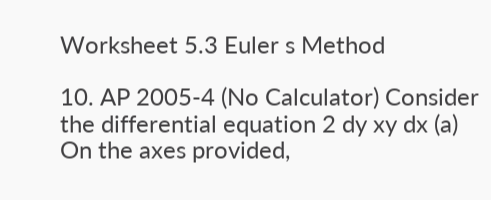Worksheet 5.3 Euler s Method

10. AP 2005-4 (No Calculator) Consider the differential equation 2 dy xy dx (a) On the axes provided,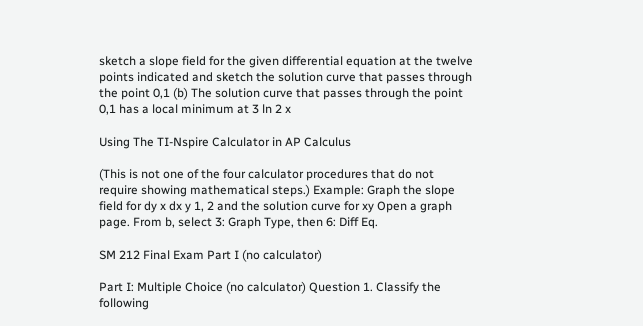sketch a slope field for the given differential equation at the twelve points indicated and sketch the solution curve that passes through the point 0,1 (b) The solution curve that passes through the point 0,1 has a local minimum at 3 ln 2 x

Using The TI-Nspire Calculator in AP Calculus

(This is not one of the four calculator procedures that do not require showing mathematical steps.) Example: Graph the slope field for dy x dx y 1, 2 and the solution curve for xy Open a graph page. From b, select 3: Graph Type, then 6: Diff Eq.

SM 212 Final Exam Part I (no calculator)

Part I: Multiple Choice (no calculator) Question 1. Classify the following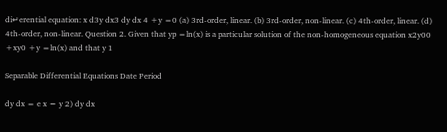di↵erential equation: x d3y dx3 dy dx 4 +y =0 (a) 3rd-order, linear. (b) 3rd-order, non-linear. (c) 4th-order, linear. (d) 4th-order, non-linear. Question 2. Given that yp =ln(x) is a particular solution of the non-homogeneous equation x2y00 +xy0 +y =ln(x) and that y 1

Separable Differential Equations Date Period

dy dx = e x − y 2) dy dx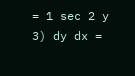= 1 sec 2 y 3) dy dx =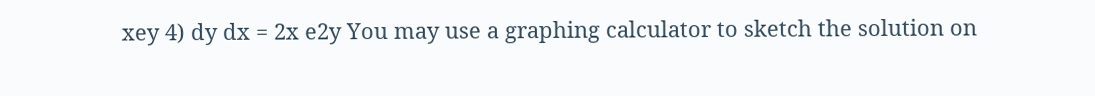xey 4) dy dx = 2x e2y You may use a graphing calculator to sketch the solution on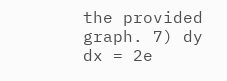the provided graph. 7) dy dx = 2e